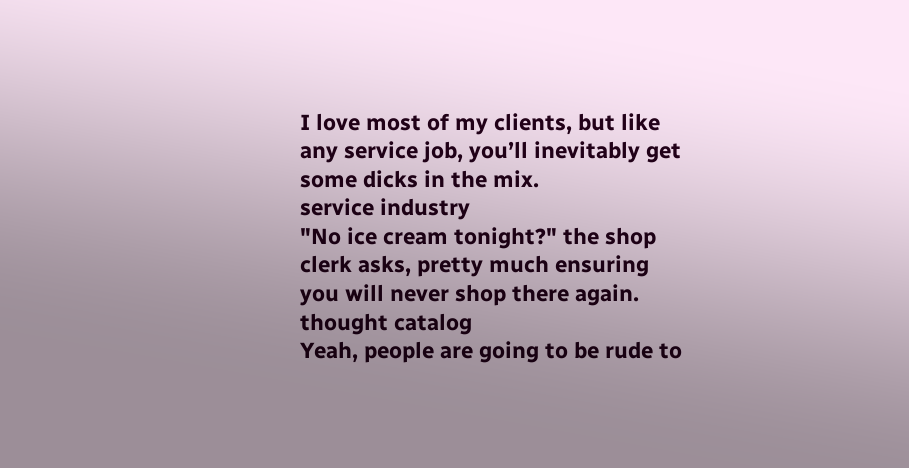I love most of my clients, but like any service job, you’ll inevitably get some dicks in the mix.
service industry
"No ice cream tonight?" the shop clerk asks, pretty much ensuring you will never shop there again.
thought catalog
Yeah, people are going to be rude to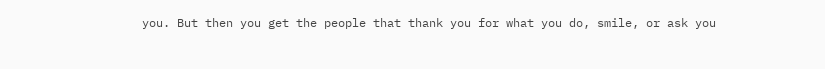you. But then you get the people that thank you for what you do, smile, or ask you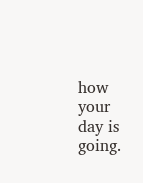how your day is going.